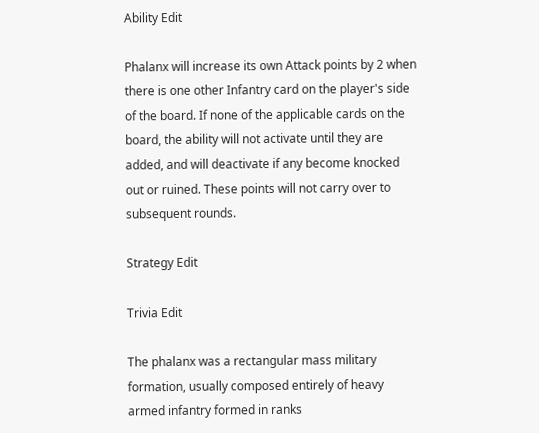Ability Edit

Phalanx will increase its own Attack points by 2 when there is one other Infantry card on the player's side of the board. If none of the applicable cards on the board, the ability will not activate until they are added, and will deactivate if any become knocked out or ruined. These points will not carry over to subsequent rounds.

Strategy Edit

Trivia Edit

The phalanx was a rectangular mass military formation, usually composed entirely of heavy armed infantry formed in ranks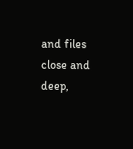and files close and deep,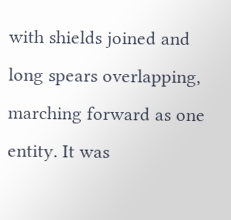with shields joined and long spears overlapping, marching forward as one entity. It was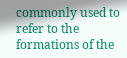commonly used to refer to the formations of the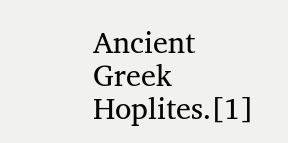Ancient Greek Hoplites.[1]